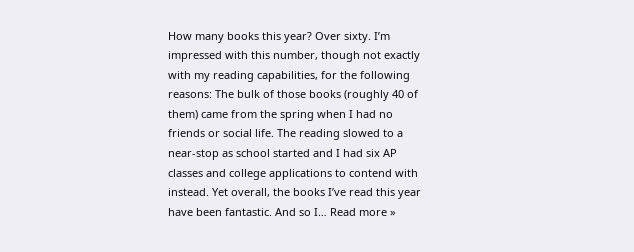How many books this year? Over sixty. I’m impressed with this number, though not exactly with my reading capabilities, for the following reasons: The bulk of those books (roughly 40 of them) came from the spring when I had no friends or social life. The reading slowed to a near-stop as school started and I had six AP classes and college applications to contend with instead. Yet overall, the books I’ve read this year have been fantastic. And so I… Read more »